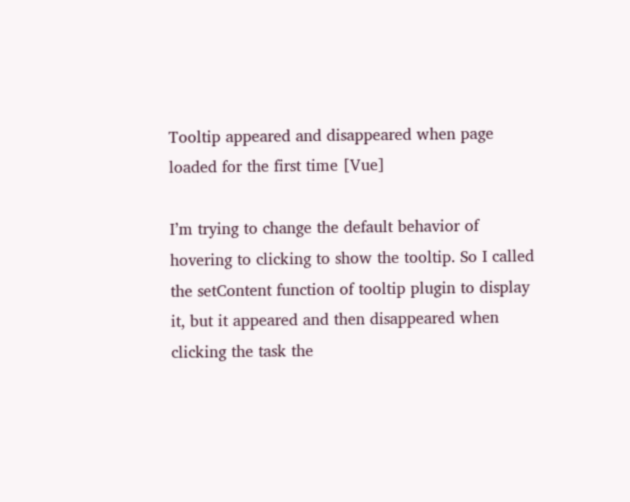Tooltip appeared and disappeared when page loaded for the first time [Vue]

I’m trying to change the default behavior of hovering to clicking to show the tooltip. So I called the setContent function of tooltip plugin to display it, but it appeared and then disappeared when clicking the task the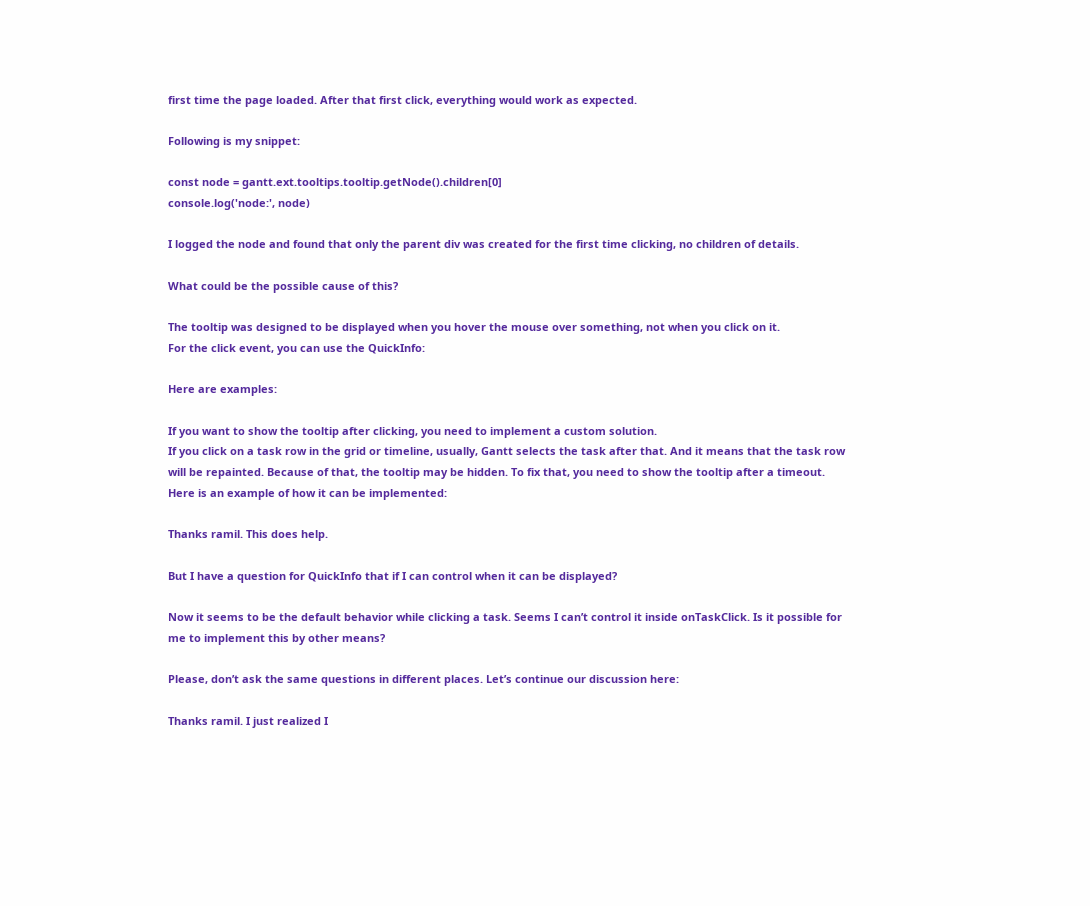first time the page loaded. After that first click, everything would work as expected.

Following is my snippet:

const node = gantt.ext.tooltips.tooltip.getNode().children[0]
console.log('node:', node)

I logged the node and found that only the parent div was created for the first time clicking, no children of details.

What could be the possible cause of this?

The tooltip was designed to be displayed when you hover the mouse over something, not when you click on it.
For the click event, you can use the QuickInfo:

Here are examples:

If you want to show the tooltip after clicking, you need to implement a custom solution.
If you click on a task row in the grid or timeline, usually, Gantt selects the task after that. And it means that the task row will be repainted. Because of that, the tooltip may be hidden. To fix that, you need to show the tooltip after a timeout.
Here is an example of how it can be implemented:

Thanks ramil. This does help.

But I have a question for QuickInfo that if I can control when it can be displayed?

Now it seems to be the default behavior while clicking a task. Seems I can’t control it inside onTaskClick. Is it possible for me to implement this by other means?

Please, don’t ask the same questions in different places. Let’s continue our discussion here:

Thanks ramil. I just realized I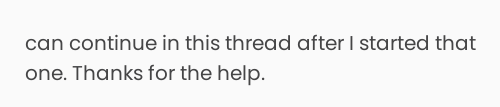can continue in this thread after I started that one. Thanks for the help.